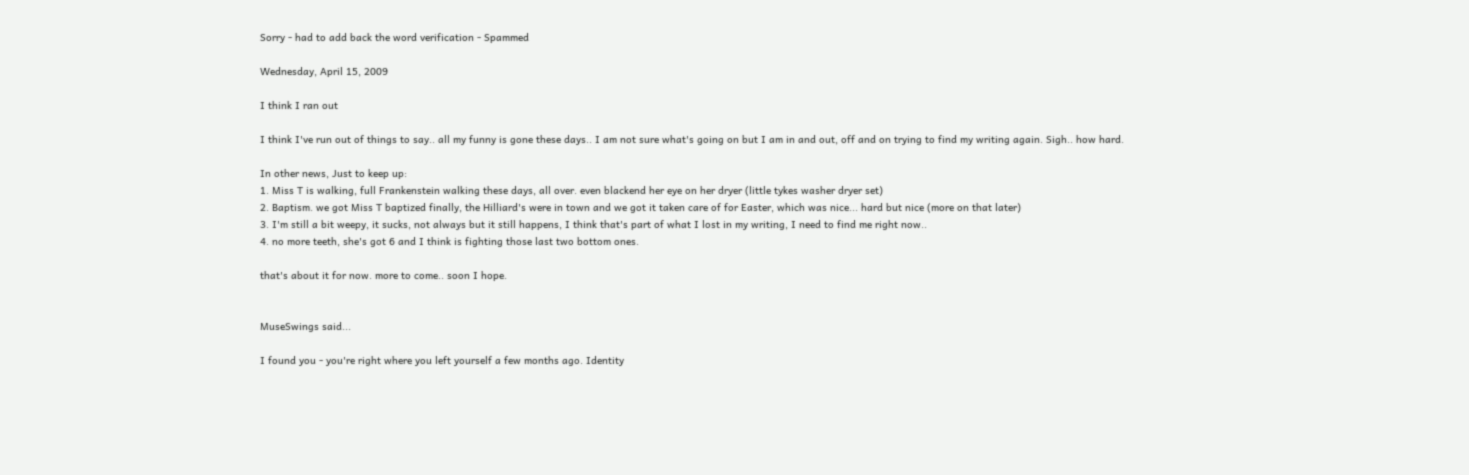Sorry - had to add back the word verification - Spammed

Wednesday, April 15, 2009

I think I ran out

I think I've run out of things to say.. all my funny is gone these days.. I am not sure what's going on but I am in and out, off and on trying to find my writing again. Sigh.. how hard.

In other news, Just to keep up:
1. Miss T is walking, full Frankenstein walking these days, all over. even blackend her eye on her dryer (little tykes washer dryer set)
2. Baptism. we got Miss T baptized finally, the Hilliard's were in town and we got it taken care of for Easter, which was nice... hard but nice (more on that later)
3. I'm still a bit weepy, it sucks, not always but it still happens, I think that's part of what I lost in my writing, I need to find me right now..
4. no more teeth, she's got 6 and I think is fighting those last two bottom ones.

that's about it for now. more to come.. soon I hope.


MuseSwings said...

I found you - you're right where you left yourself a few months ago. Identity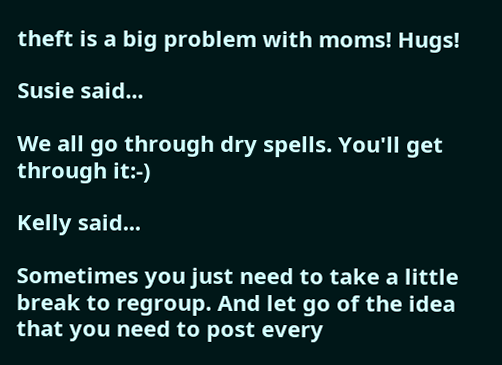theft is a big problem with moms! Hugs!

Susie said...

We all go through dry spells. You'll get through it:-)

Kelly said...

Sometimes you just need to take a little break to regroup. And let go of the idea that you need to post every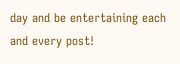day and be entertaining each and every post!